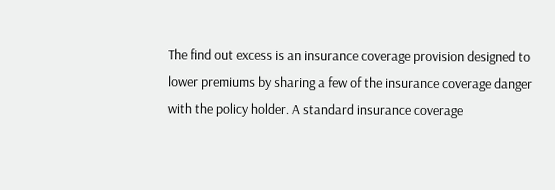The find out excess is an insurance coverage provision designed to lower premiums by sharing a few of the insurance coverage danger with the policy holder. A standard insurance coverage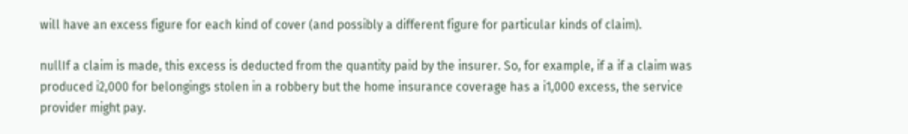will have an excess figure for each kind of cover (and possibly a different figure for particular kinds of claim).

nullIf a claim is made, this excess is deducted from the quantity paid by the insurer. So, for example, if a if a claim was produced i2,000 for belongings stolen in a robbery but the home insurance coverage has a i1,000 excess, the service provider might pay.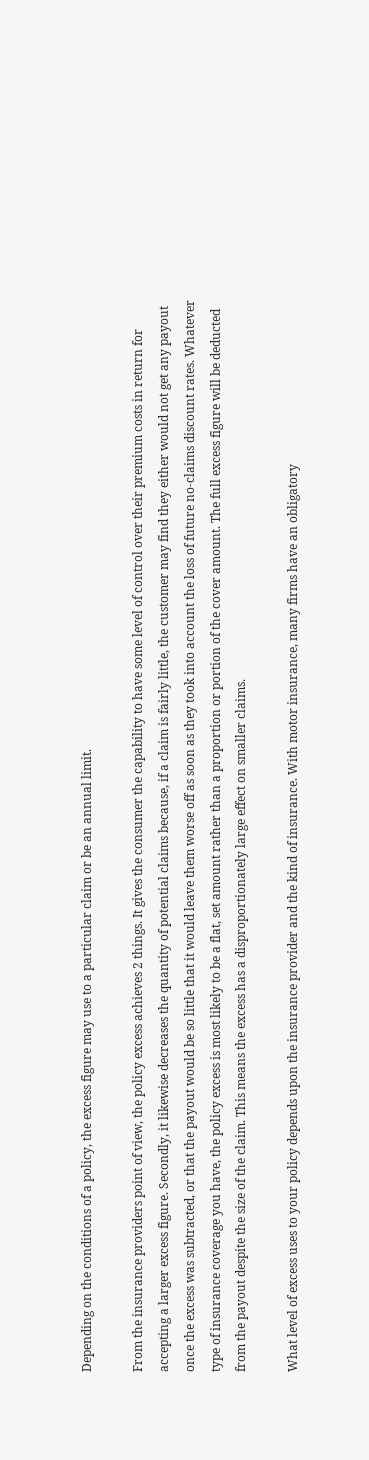Depending on the conditions of a policy, the excess figure may use to a particular claim or be an annual limit.

From the insurance providers point of view, the policy excess achieves 2 things. It gives the consumer the capability to have some level of control over their premium costs in return for accepting a larger excess figure. Secondly, it likewise decreases the quantity of potential claims because, if a claim is fairly little, the customer may find they either would not get any payout once the excess was subtracted, or that the payout would be so little that it would leave them worse off as soon as they took into account the loss of future no-claims discount rates. Whatever type of insurance coverage you have, the policy excess is most likely to be a flat, set amount rather than a proportion or portion of the cover amount. The full excess figure will be deducted from the payout despite the size of the claim. This means the excess has a disproportionately large effect on smaller claims.

What level of excess uses to your policy depends upon the insurance provider and the kind of insurance. With motor insurance, many firms have an obligatory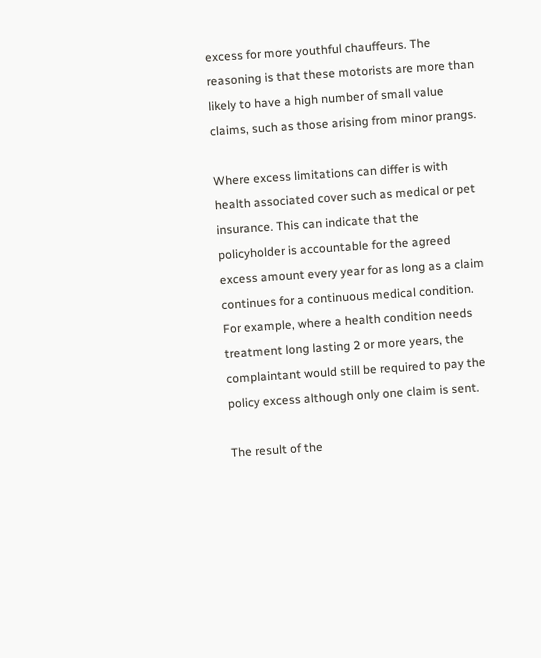excess for more youthful chauffeurs. The reasoning is that these motorists are more than likely to have a high number of small value claims, such as those arising from minor prangs.

Where excess limitations can differ is with health associated cover such as medical or pet insurance. This can indicate that the policyholder is accountable for the agreed excess amount every year for as long as a claim continues for a continuous medical condition. For example, where a health condition needs treatment long lasting 2 or more years, the complaintant would still be required to pay the policy excess although only one claim is sent.

The result of the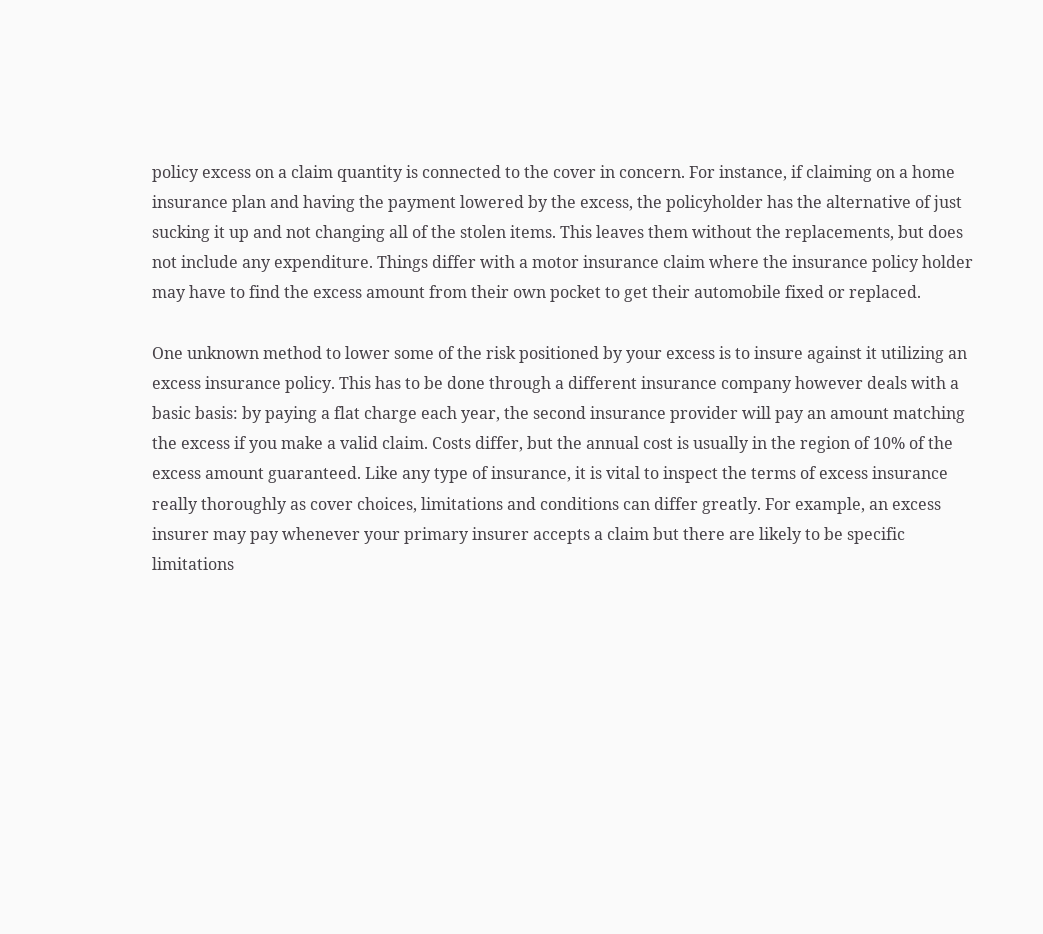policy excess on a claim quantity is connected to the cover in concern. For instance, if claiming on a home insurance plan and having the payment lowered by the excess, the policyholder has the alternative of just sucking it up and not changing all of the stolen items. This leaves them without the replacements, but does not include any expenditure. Things differ with a motor insurance claim where the insurance policy holder may have to find the excess amount from their own pocket to get their automobile fixed or replaced.

One unknown method to lower some of the risk positioned by your excess is to insure against it utilizing an excess insurance policy. This has to be done through a different insurance company however deals with a basic basis: by paying a flat charge each year, the second insurance provider will pay an amount matching the excess if you make a valid claim. Costs differ, but the annual cost is usually in the region of 10% of the excess amount guaranteed. Like any type of insurance, it is vital to inspect the terms of excess insurance really thoroughly as cover choices, limitations and conditions can differ greatly. For example, an excess insurer may pay whenever your primary insurer accepts a claim but there are likely to be specific limitations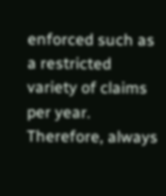enforced such as a restricted variety of claims per year. Therefore, always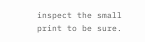inspect the small print to be sure.